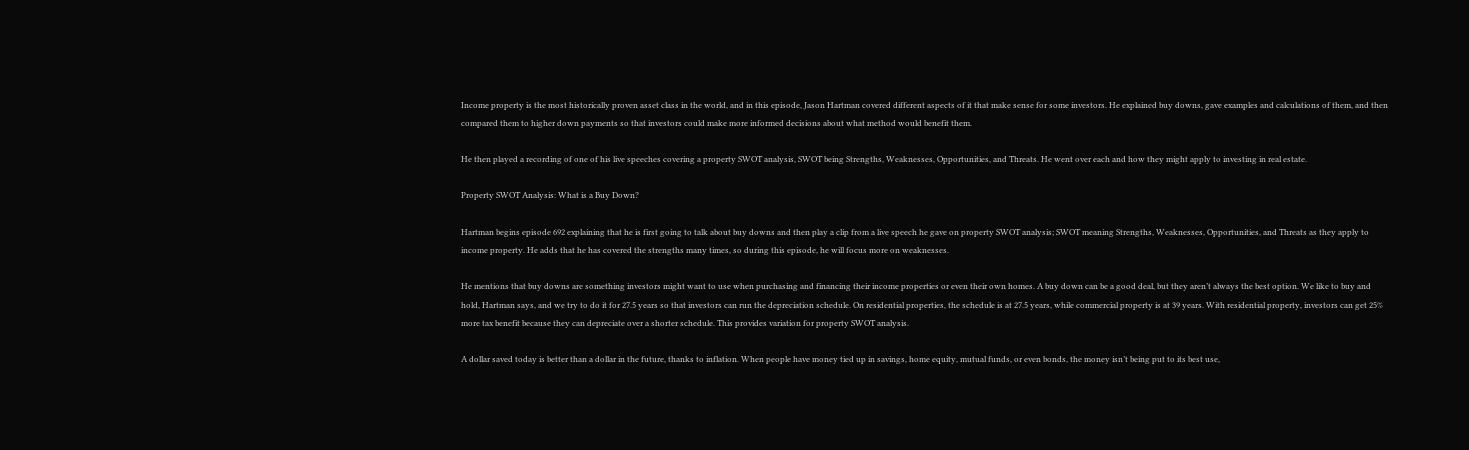Income property is the most historically proven asset class in the world, and in this episode, Jason Hartman covered different aspects of it that make sense for some investors. He explained buy downs, gave examples and calculations of them, and then compared them to higher down payments so that investors could make more informed decisions about what method would benefit them.

He then played a recording of one of his live speeches covering a property SWOT analysis, SWOT being Strengths, Weaknesses, Opportunities, and Threats. He went over each and how they might apply to investing in real estate.

Property SWOT Analysis: What is a Buy Down?

Hartman begins episode 692 explaining that he is first going to talk about buy downs and then play a clip from a live speech he gave on property SWOT analysis; SWOT meaning Strengths, Weaknesses, Opportunities, and Threats as they apply to income property. He adds that he has covered the strengths many times, so during this episode, he will focus more on weaknesses.

He mentions that buy downs are something investors might want to use when purchasing and financing their income properties or even their own homes. A buy down can be a good deal, but they aren’t always the best option. We like to buy and hold, Hartman says, and we try to do it for 27.5 years so that investors can run the depreciation schedule. On residential properties, the schedule is at 27.5 years, while commercial property is at 39 years. With residential property, investors can get 25% more tax benefit because they can depreciate over a shorter schedule. This provides variation for property SWOT analysis.

A dollar saved today is better than a dollar in the future, thanks to inflation. When people have money tied up in savings, home equity, mutual funds, or even bonds, the money isn’t being put to its best use,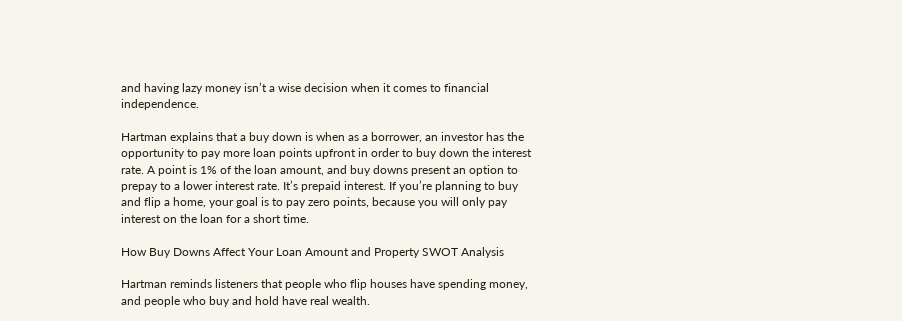and having lazy money isn’t a wise decision when it comes to financial independence.

Hartman explains that a buy down is when as a borrower, an investor has the opportunity to pay more loan points upfront in order to buy down the interest rate. A point is 1% of the loan amount, and buy downs present an option to prepay to a lower interest rate. It’s prepaid interest. If you’re planning to buy and flip a home, your goal is to pay zero points, because you will only pay interest on the loan for a short time.

How Buy Downs Affect Your Loan Amount and Property SWOT Analysis

Hartman reminds listeners that people who flip houses have spending money, and people who buy and hold have real wealth.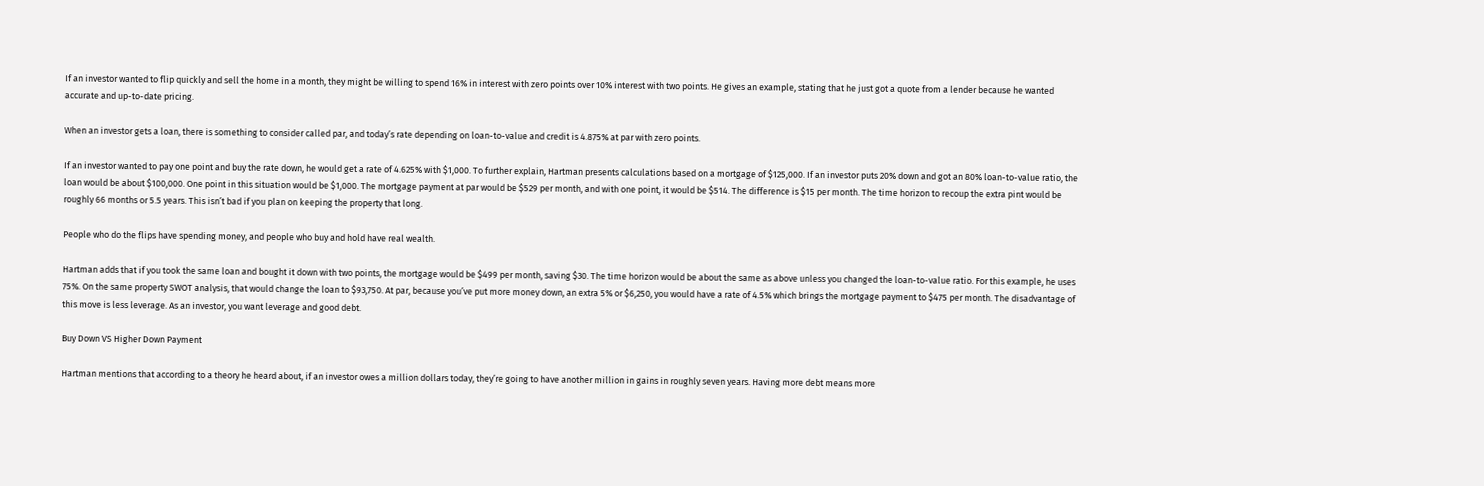If an investor wanted to flip quickly and sell the home in a month, they might be willing to spend 16% in interest with zero points over 10% interest with two points. He gives an example, stating that he just got a quote from a lender because he wanted accurate and up-to-date pricing.

When an investor gets a loan, there is something to consider called par, and today’s rate depending on loan-to-value and credit is 4.875% at par with zero points.

If an investor wanted to pay one point and buy the rate down, he would get a rate of 4.625% with $1,000. To further explain, Hartman presents calculations based on a mortgage of $125,000. If an investor puts 20% down and got an 80% loan-to-value ratio, the loan would be about $100,000. One point in this situation would be $1,000. The mortgage payment at par would be $529 per month, and with one point, it would be $514. The difference is $15 per month. The time horizon to recoup the extra pint would be roughly 66 months or 5.5 years. This isn’t bad if you plan on keeping the property that long.

People who do the flips have spending money, and people who buy and hold have real wealth.

Hartman adds that if you took the same loan and bought it down with two points, the mortgage would be $499 per month, saving $30. The time horizon would be about the same as above unless you changed the loan-to-value ratio. For this example, he uses 75%. On the same property SWOT analysis, that would change the loan to $93,750. At par, because you’ve put more money down, an extra 5% or $6,250, you would have a rate of 4.5% which brings the mortgage payment to $475 per month. The disadvantage of this move is less leverage. As an investor, you want leverage and good debt.

Buy Down VS Higher Down Payment

Hartman mentions that according to a theory he heard about, if an investor owes a million dollars today, they’re going to have another million in gains in roughly seven years. Having more debt means more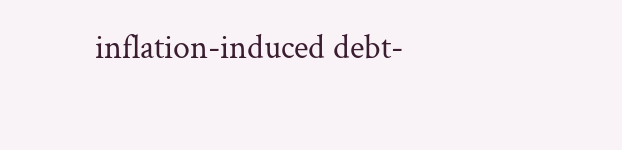inflation-induced debt-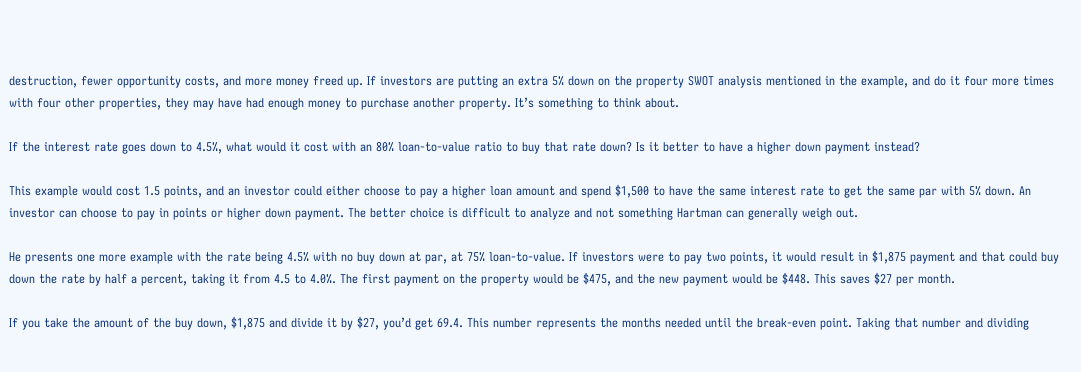destruction, fewer opportunity costs, and more money freed up. If investors are putting an extra 5% down on the property SWOT analysis mentioned in the example, and do it four more times with four other properties, they may have had enough money to purchase another property. It’s something to think about.

If the interest rate goes down to 4.5%, what would it cost with an 80% loan-to-value ratio to buy that rate down? Is it better to have a higher down payment instead?

This example would cost 1.5 points, and an investor could either choose to pay a higher loan amount and spend $1,500 to have the same interest rate to get the same par with 5% down. An investor can choose to pay in points or higher down payment. The better choice is difficult to analyze and not something Hartman can generally weigh out.

He presents one more example with the rate being 4.5% with no buy down at par, at 75% loan-to-value. If investors were to pay two points, it would result in $1,875 payment and that could buy down the rate by half a percent, taking it from 4.5 to 4.0%. The first payment on the property would be $475, and the new payment would be $448. This saves $27 per month.

If you take the amount of the buy down, $1,875 and divide it by $27, you’d get 69.4. This number represents the months needed until the break-even point. Taking that number and dividing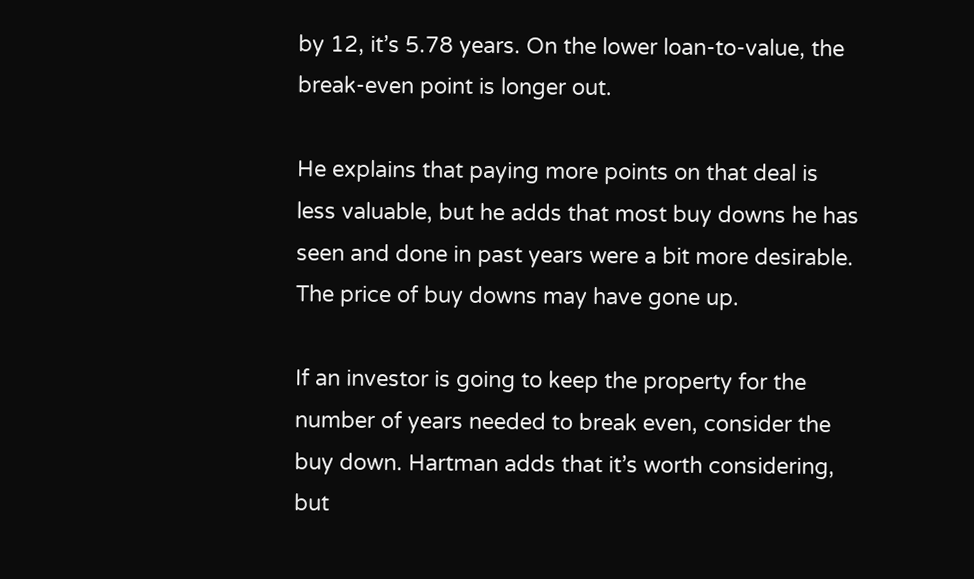by 12, it’s 5.78 years. On the lower loan-to-value, the break-even point is longer out.

He explains that paying more points on that deal is less valuable, but he adds that most buy downs he has seen and done in past years were a bit more desirable. The price of buy downs may have gone up.

If an investor is going to keep the property for the number of years needed to break even, consider the buy down. Hartman adds that it’s worth considering, but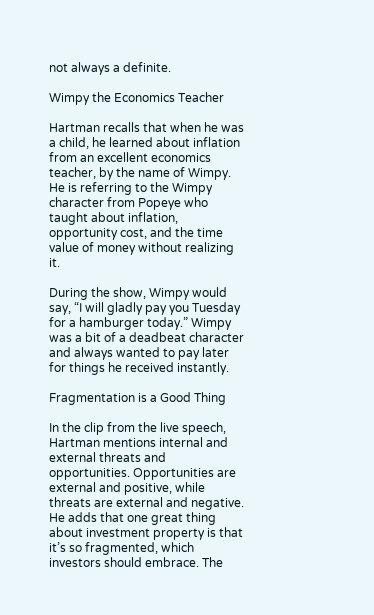not always a definite.

Wimpy the Economics Teacher

Hartman recalls that when he was a child, he learned about inflation from an excellent economics teacher, by the name of Wimpy. He is referring to the Wimpy character from Popeye who taught about inflation, opportunity cost, and the time value of money without realizing it.

During the show, Wimpy would say, “I will gladly pay you Tuesday for a hamburger today.” Wimpy was a bit of a deadbeat character and always wanted to pay later for things he received instantly.

Fragmentation is a Good Thing

In the clip from the live speech, Hartman mentions internal and external threats and opportunities. Opportunities are external and positive, while threats are external and negative. He adds that one great thing about investment property is that it’s so fragmented, which investors should embrace. The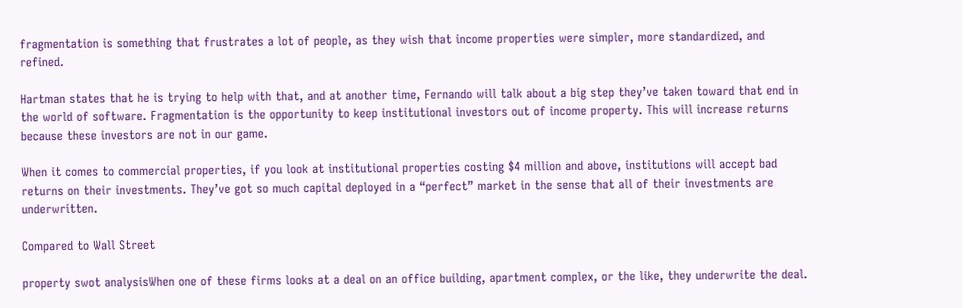fragmentation is something that frustrates a lot of people, as they wish that income properties were simpler, more standardized, and refined.

Hartman states that he is trying to help with that, and at another time, Fernando will talk about a big step they’ve taken toward that end in the world of software. Fragmentation is the opportunity to keep institutional investors out of income property. This will increase returns because these investors are not in our game.

When it comes to commercial properties, if you look at institutional properties costing $4 million and above, institutions will accept bad returns on their investments. They’ve got so much capital deployed in a “perfect” market in the sense that all of their investments are underwritten.

Compared to Wall Street

property swot analysisWhen one of these firms looks at a deal on an office building, apartment complex, or the like, they underwrite the deal.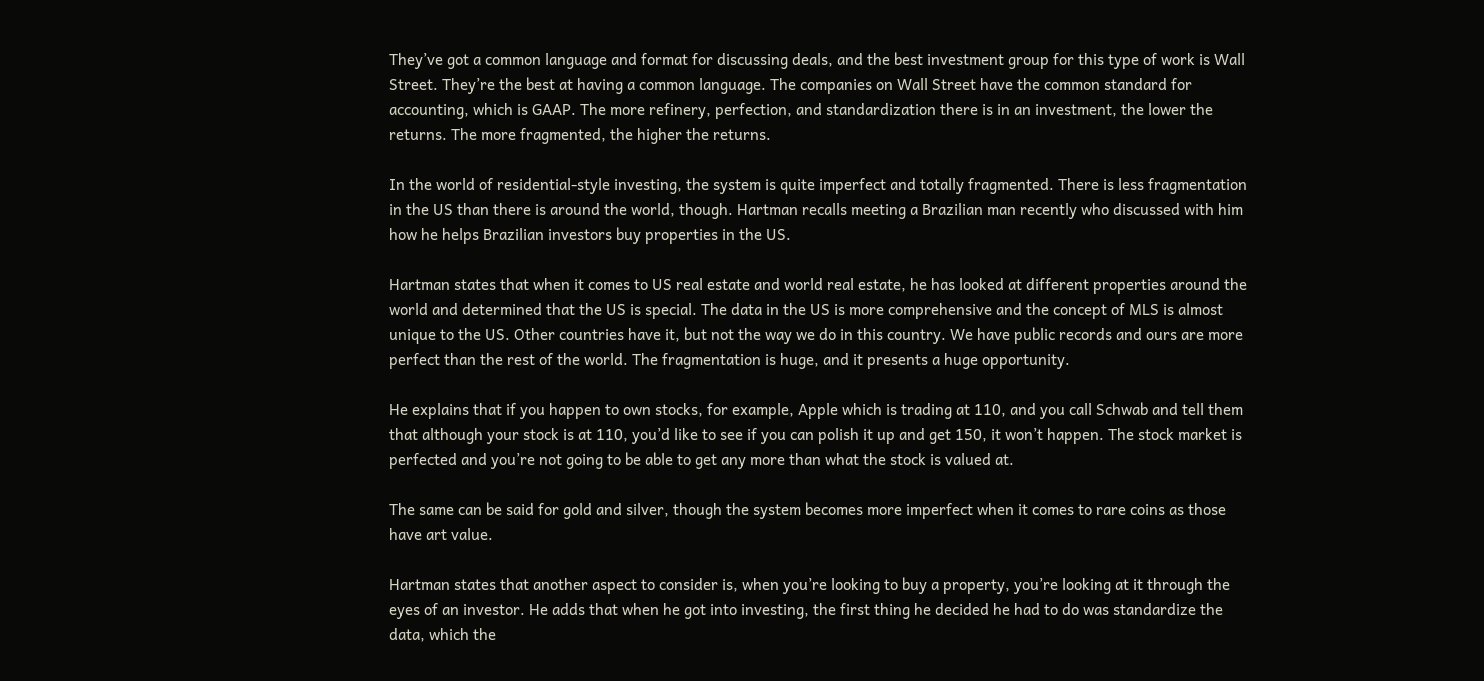They’ve got a common language and format for discussing deals, and the best investment group for this type of work is Wall Street. They’re the best at having a common language. The companies on Wall Street have the common standard for accounting, which is GAAP. The more refinery, perfection, and standardization there is in an investment, the lower the returns. The more fragmented, the higher the returns.

In the world of residential-style investing, the system is quite imperfect and totally fragmented. There is less fragmentation in the US than there is around the world, though. Hartman recalls meeting a Brazilian man recently who discussed with him how he helps Brazilian investors buy properties in the US.

Hartman states that when it comes to US real estate and world real estate, he has looked at different properties around the world and determined that the US is special. The data in the US is more comprehensive and the concept of MLS is almost unique to the US. Other countries have it, but not the way we do in this country. We have public records and ours are more perfect than the rest of the world. The fragmentation is huge, and it presents a huge opportunity.

He explains that if you happen to own stocks, for example, Apple which is trading at 110, and you call Schwab and tell them that although your stock is at 110, you’d like to see if you can polish it up and get 150, it won’t happen. The stock market is perfected and you’re not going to be able to get any more than what the stock is valued at.

The same can be said for gold and silver, though the system becomes more imperfect when it comes to rare coins as those have art value.

Hartman states that another aspect to consider is, when you’re looking to buy a property, you’re looking at it through the eyes of an investor. He adds that when he got into investing, the first thing he decided he had to do was standardize the data, which the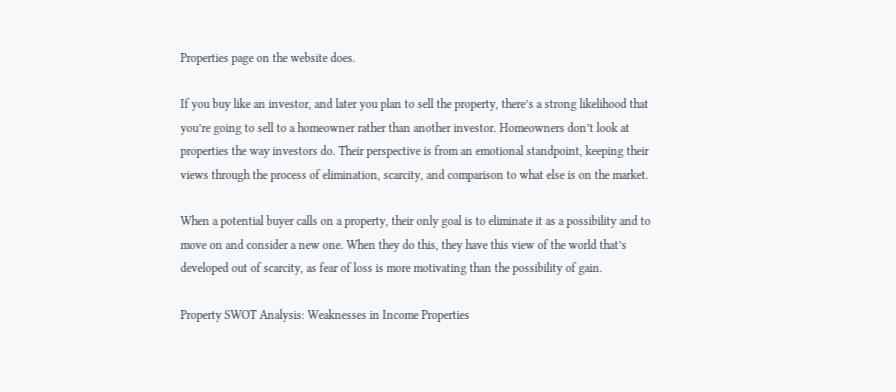Properties page on the website does.

If you buy like an investor, and later you plan to sell the property, there’s a strong likelihood that you’re going to sell to a homeowner rather than another investor. Homeowners don’t look at properties the way investors do. Their perspective is from an emotional standpoint, keeping their views through the process of elimination, scarcity, and comparison to what else is on the market.

When a potential buyer calls on a property, their only goal is to eliminate it as a possibility and to move on and consider a new one. When they do this, they have this view of the world that’s developed out of scarcity, as fear of loss is more motivating than the possibility of gain.

Property SWOT Analysis: Weaknesses in Income Properties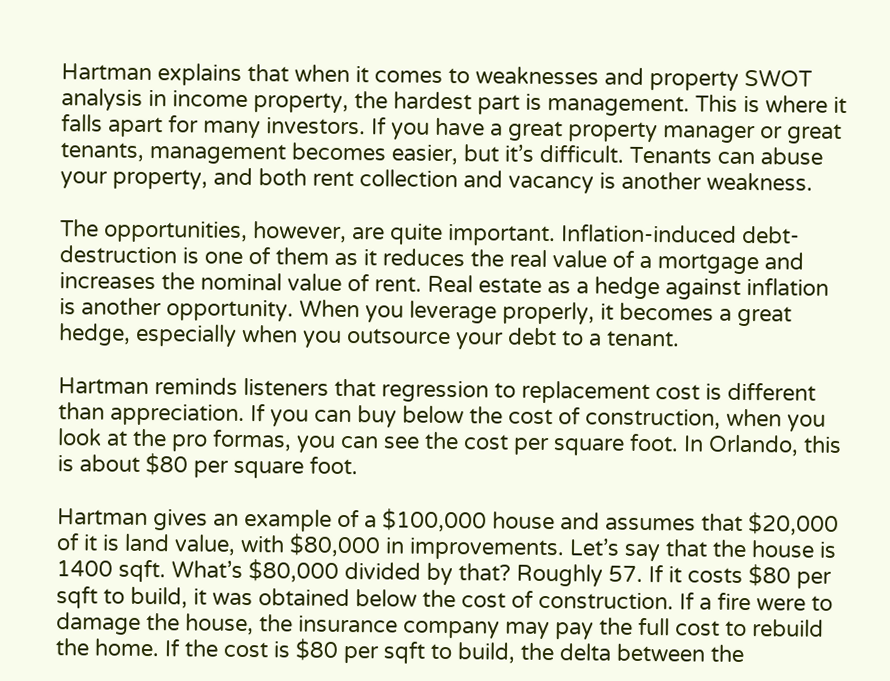Hartman explains that when it comes to weaknesses and property SWOT analysis in income property, the hardest part is management. This is where it falls apart for many investors. If you have a great property manager or great tenants, management becomes easier, but it’s difficult. Tenants can abuse your property, and both rent collection and vacancy is another weakness.

The opportunities, however, are quite important. Inflation-induced debt-destruction is one of them as it reduces the real value of a mortgage and increases the nominal value of rent. Real estate as a hedge against inflation is another opportunity. When you leverage properly, it becomes a great hedge, especially when you outsource your debt to a tenant.

Hartman reminds listeners that regression to replacement cost is different than appreciation. If you can buy below the cost of construction, when you look at the pro formas, you can see the cost per square foot. In Orlando, this is about $80 per square foot.

Hartman gives an example of a $100,000 house and assumes that $20,000 of it is land value, with $80,000 in improvements. Let’s say that the house is 1400 sqft. What’s $80,000 divided by that? Roughly 57. If it costs $80 per sqft to build, it was obtained below the cost of construction. If a fire were to damage the house, the insurance company may pay the full cost to rebuild the home. If the cost is $80 per sqft to build, the delta between the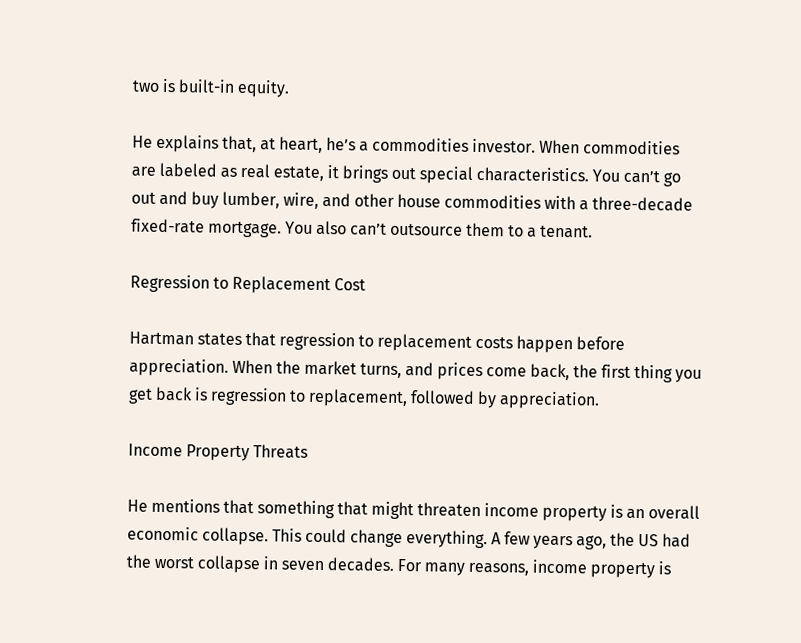two is built-in equity.

He explains that, at heart, he’s a commodities investor. When commodities are labeled as real estate, it brings out special characteristics. You can’t go out and buy lumber, wire, and other house commodities with a three-decade fixed-rate mortgage. You also can’t outsource them to a tenant.

Regression to Replacement Cost

Hartman states that regression to replacement costs happen before appreciation. When the market turns, and prices come back, the first thing you get back is regression to replacement, followed by appreciation.

Income Property Threats

He mentions that something that might threaten income property is an overall economic collapse. This could change everything. A few years ago, the US had the worst collapse in seven decades. For many reasons, income property is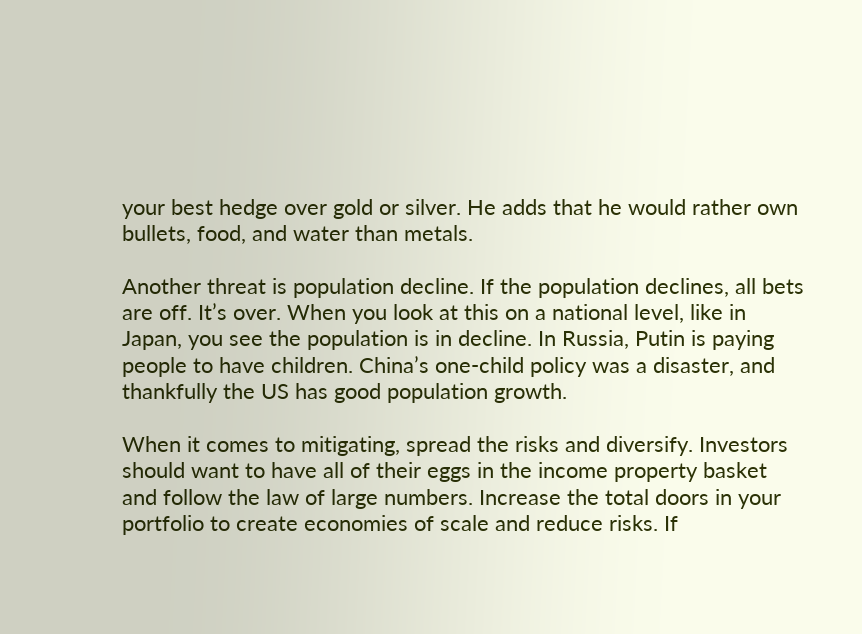your best hedge over gold or silver. He adds that he would rather own bullets, food, and water than metals.

Another threat is population decline. If the population declines, all bets are off. It’s over. When you look at this on a national level, like in Japan, you see the population is in decline. In Russia, Putin is paying people to have children. China’s one-child policy was a disaster, and thankfully the US has good population growth.

When it comes to mitigating, spread the risks and diversify. Investors should want to have all of their eggs in the income property basket and follow the law of large numbers. Increase the total doors in your portfolio to create economies of scale and reduce risks. If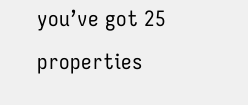you’ve got 25 properties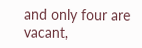and only four are vacant,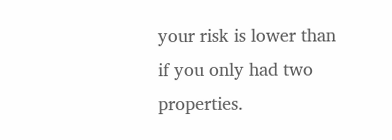your risk is lower than if you only had two properties.